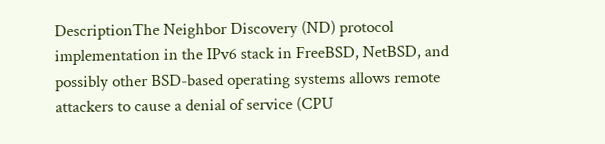DescriptionThe Neighbor Discovery (ND) protocol implementation in the IPv6 stack in FreeBSD, NetBSD, and possibly other BSD-based operating systems allows remote attackers to cause a denial of service (CPU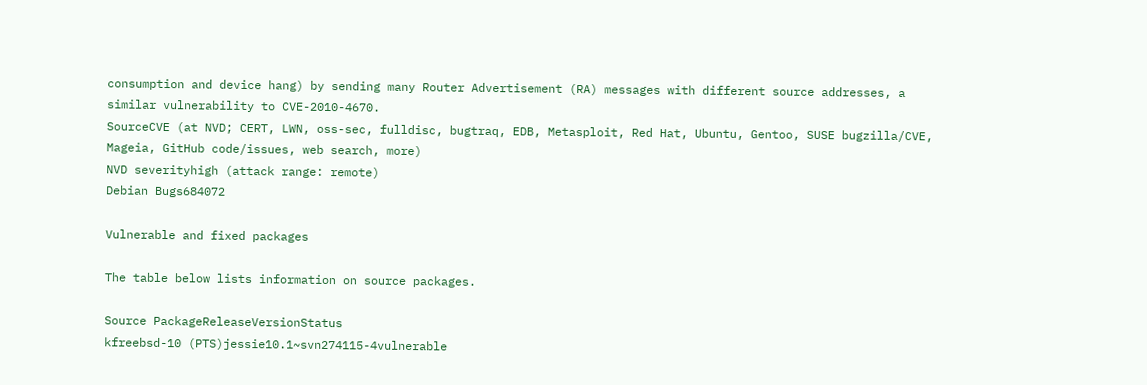consumption and device hang) by sending many Router Advertisement (RA) messages with different source addresses, a similar vulnerability to CVE-2010-4670.
SourceCVE (at NVD; CERT, LWN, oss-sec, fulldisc, bugtraq, EDB, Metasploit, Red Hat, Ubuntu, Gentoo, SUSE bugzilla/CVE, Mageia, GitHub code/issues, web search, more)
NVD severityhigh (attack range: remote)
Debian Bugs684072

Vulnerable and fixed packages

The table below lists information on source packages.

Source PackageReleaseVersionStatus
kfreebsd-10 (PTS)jessie10.1~svn274115-4vulnerable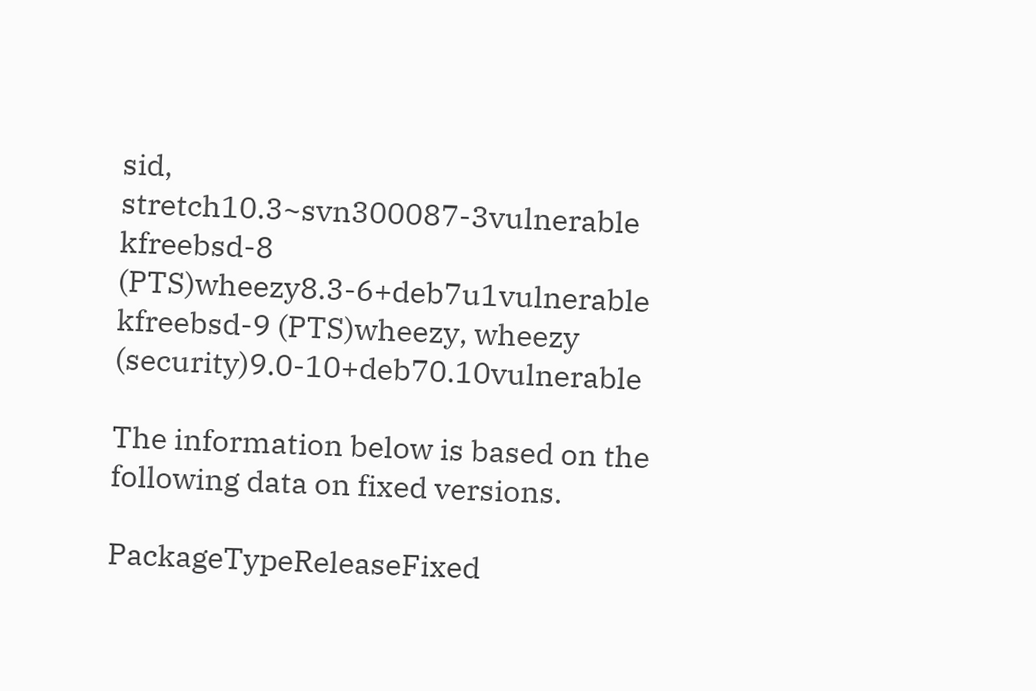sid, stretch10.3~svn300087-3vulnerable
kfreebsd-8 (PTS)wheezy8.3-6+deb7u1vulnerable
kfreebsd-9 (PTS)wheezy, wheezy (security)9.0-10+deb70.10vulnerable

The information below is based on the following data on fixed versions.

PackageTypeReleaseFixed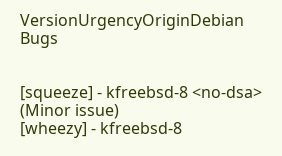VersionUrgencyOriginDebian Bugs


[squeeze] - kfreebsd-8 <no-dsa> (Minor issue)
[wheezy] - kfreebsd-8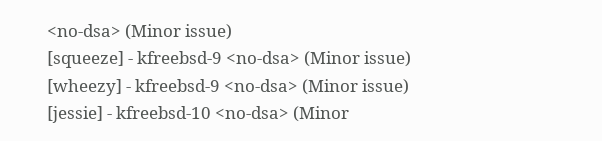<no-dsa> (Minor issue)
[squeeze] - kfreebsd-9 <no-dsa> (Minor issue)
[wheezy] - kfreebsd-9 <no-dsa> (Minor issue)
[jessie] - kfreebsd-10 <no-dsa> (Minor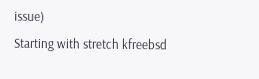issue)
Starting with stretch kfreebsd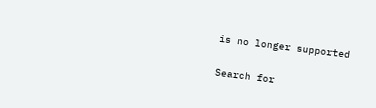is no longer supported

Search for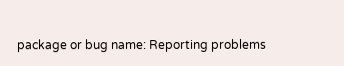package or bug name: Reporting problems